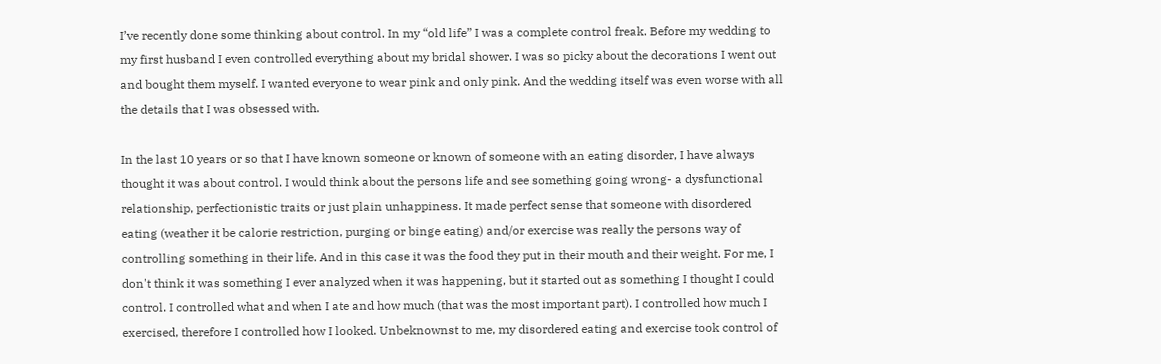I’ve recently done some thinking about control. In my “old life” I was a complete control freak. Before my wedding to my first husband I even controlled everything about my bridal shower. I was so picky about the decorations I went out and bought them myself. I wanted everyone to wear pink and only pink. And the wedding itself was even worse with all the details that I was obsessed with.

In the last 10 years or so that I have known someone or known of someone with an eating disorder, I have always thought it was about control. I would think about the persons life and see something going wrong- a dysfunctional relationship, perfectionistic traits or just plain unhappiness. It made perfect sense that someone with disordered eating (weather it be calorie restriction, purging or binge eating) and/or exercise was really the persons way of controlling something in their life. And in this case it was the food they put in their mouth and their weight. For me, I don't think it was something I ever analyzed when it was happening, but it started out as something I thought I could control. I controlled what and when I ate and how much (that was the most important part). I controlled how much I exercised, therefore I controlled how I looked. Unbeknownst to me, my disordered eating and exercise took control of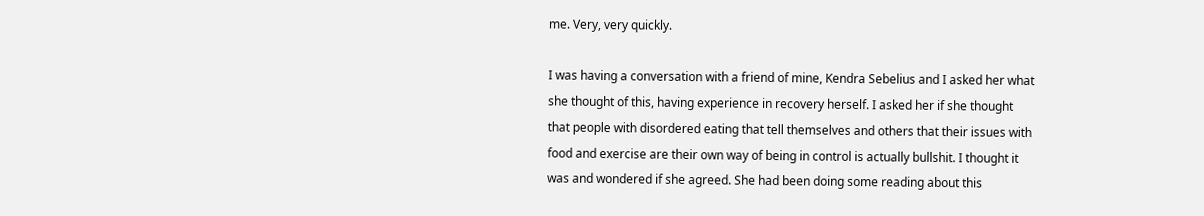me. Very, very quickly.

I was having a conversation with a friend of mine, Kendra Sebelius and I asked her what she thought of this, having experience in recovery herself. I asked her if she thought that people with disordered eating that tell themselves and others that their issues with food and exercise are their own way of being in control is actually bullshit. I thought it was and wondered if she agreed. She had been doing some reading about this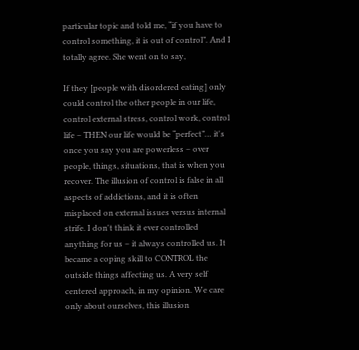particular topic and told me, “if you have to control something, it is out of control”. And I totally agree. She went on to say,

If they [people with disordered eating] only could control the other people in our life, control external stress, control work, control life – THEN our life would be “perfect”… it's once you say you are powerless – over people, things, situations, that is when you recover. The illusion of control is false in all aspects of addictions, and it is often misplaced on external issues versus internal strife. I don't think it ever controlled anything for us – it always controlled us. It became a coping skill to CONTROL the outside things affecting us. A very self centered approach, in my opinion. We care only about ourselves, this illusion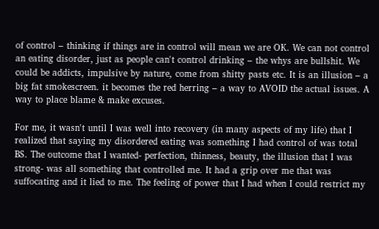of control – thinking if things are in control will mean we are OK. We can not control an eating disorder, just as people can't control drinking – the whys are bullshit. We could be addicts, impulsive by nature, come from shitty pasts etc. It is an illusion – a big fat smokescreen. it becomes the red herring – a way to AVOID the actual issues. A way to place blame & make excuses.

For me, it wasn't until I was well into recovery (in many aspects of my life) that I realized that saying my disordered eating was something I had control of was total BS. The outcome that I wanted- perfection, thinness, beauty, the illusion that I was strong- was all something that controlled me. It had a grip over me that was suffocating and it lied to me. The feeling of power that I had when I could restrict my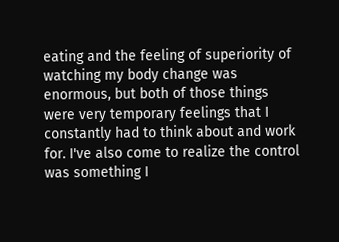eating and the feeling of superiority of watching my body change was enormous, but both of those things were very temporary feelings that I constantly had to think about and work for. I've also come to realize the control was something I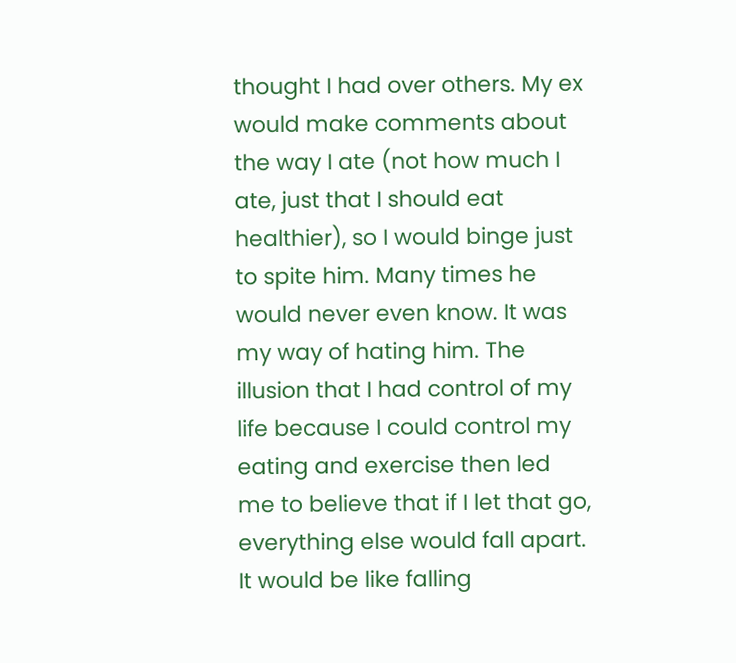thought I had over others. My ex would make comments about the way I ate (not how much I ate, just that I should eat healthier), so I would binge just to spite him. Many times he would never even know. It was my way of hating him. The illusion that I had control of my life because I could control my eating and exercise then led me to believe that if I let that go, everything else would fall apart. It would be like falling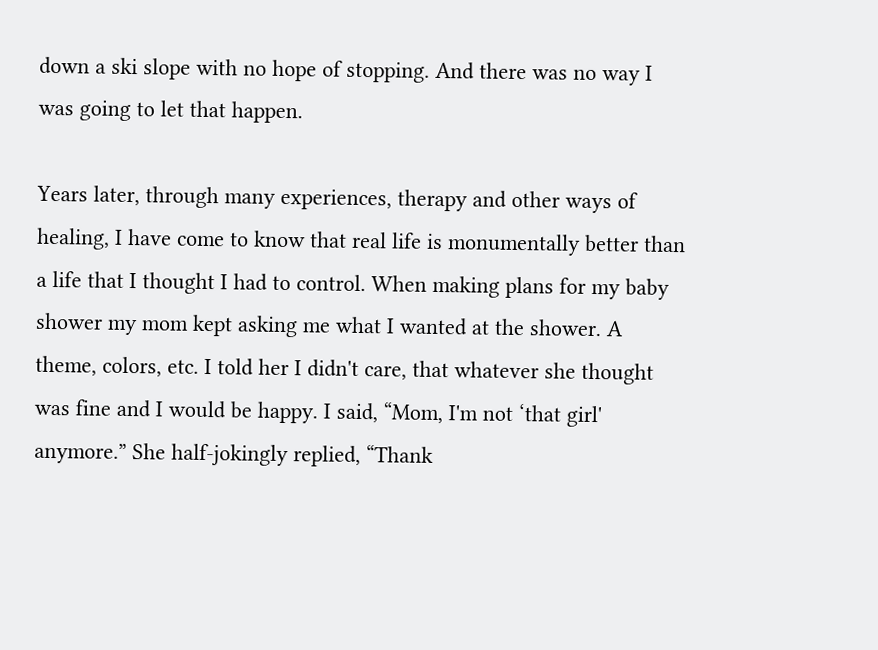down a ski slope with no hope of stopping. And there was no way I was going to let that happen.

Years later, through many experiences, therapy and other ways of healing, I have come to know that real life is monumentally better than a life that I thought I had to control. When making plans for my baby shower my mom kept asking me what I wanted at the shower. A theme, colors, etc. I told her I didn't care, that whatever she thought was fine and I would be happy. I said, “Mom, I'm not ‘that girl' anymore.” She half-jokingly replied, “Thank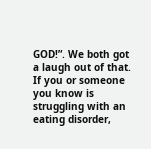GOD!”. We both got a laugh out of that.
If you or someone you know is struggling with an eating disorder,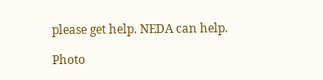please get help. NEDA can help.

Photo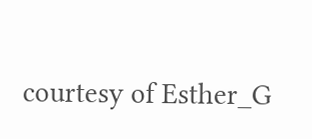courtesy of Esther_G